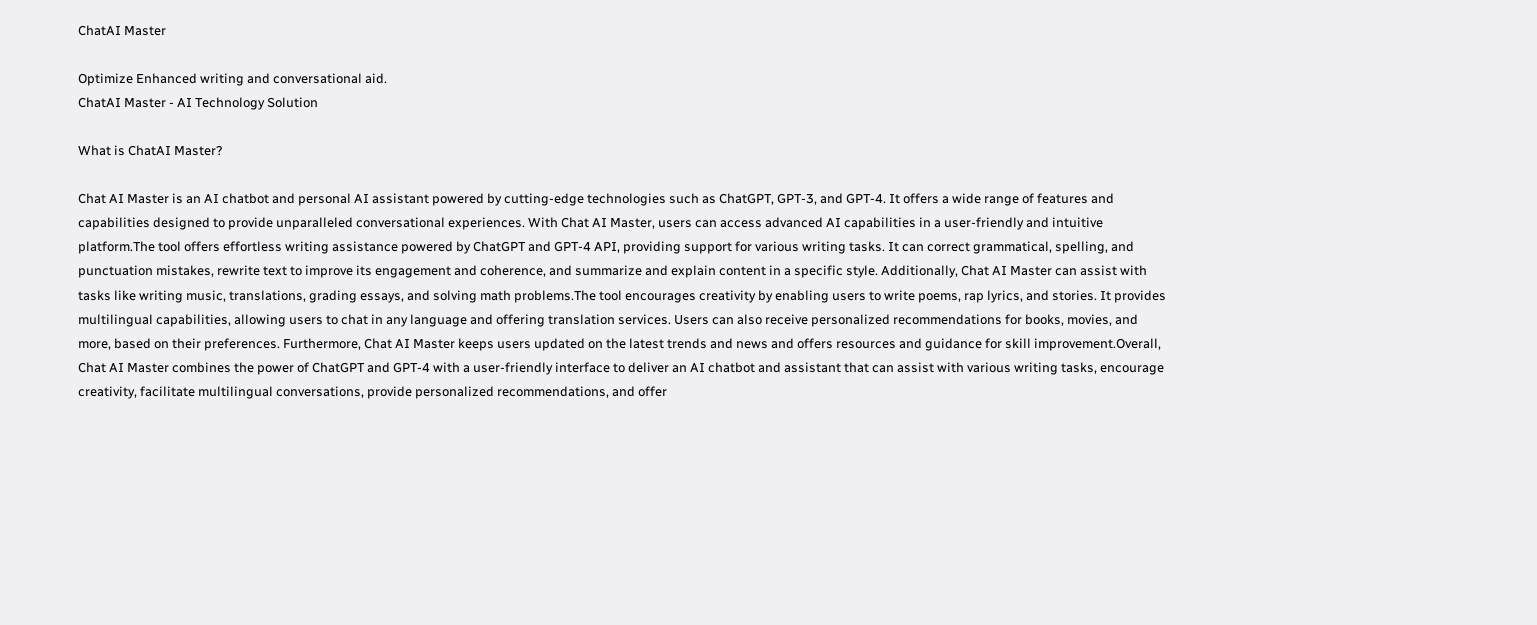ChatAI Master

Optimize Enhanced writing and conversational aid.
ChatAI Master - AI Technology Solution

What is ChatAI Master?

Chat AI Master is an AI chatbot and personal AI assistant powered by cutting-edge technologies such as ChatGPT, GPT-3, and GPT-4. It offers a wide range of features and capabilities designed to provide unparalleled conversational experiences. With Chat AI Master, users can access advanced AI capabilities in a user-friendly and intuitive platform.The tool offers effortless writing assistance powered by ChatGPT and GPT-4 API, providing support for various writing tasks. It can correct grammatical, spelling, and punctuation mistakes, rewrite text to improve its engagement and coherence, and summarize and explain content in a specific style. Additionally, Chat AI Master can assist with tasks like writing music, translations, grading essays, and solving math problems.The tool encourages creativity by enabling users to write poems, rap lyrics, and stories. It provides multilingual capabilities, allowing users to chat in any language and offering translation services. Users can also receive personalized recommendations for books, movies, and more, based on their preferences. Furthermore, Chat AI Master keeps users updated on the latest trends and news and offers resources and guidance for skill improvement.Overall, Chat AI Master combines the power of ChatGPT and GPT-4 with a user-friendly interface to deliver an AI chatbot and assistant that can assist with various writing tasks, encourage creativity, facilitate multilingual conversations, provide personalized recommendations, and offer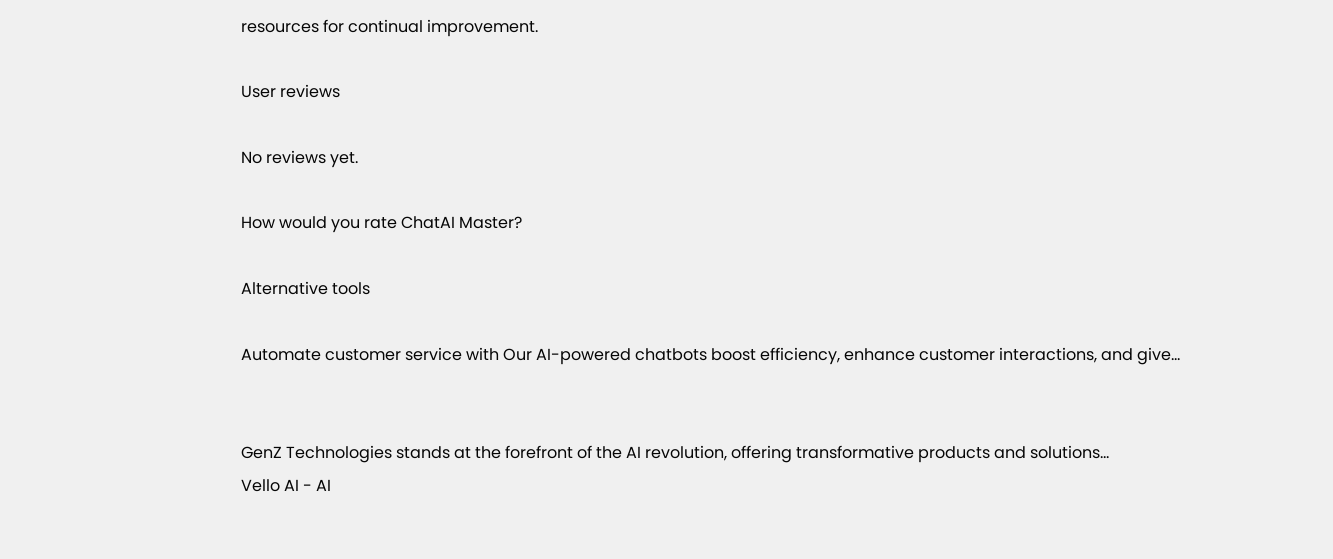resources for continual improvement.

User reviews

No reviews yet.

How would you rate ChatAI Master?

Alternative tools

Automate customer service with Our AI-powered chatbots boost efficiency, enhance customer interactions, and give...


GenZ Technologies stands at the forefront of the AI revolution, offering transformative products and solutions...
Vello AI - AI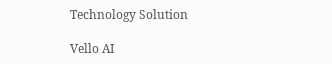Technology Solution

Vello AI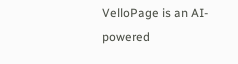VelloPage is an AI-powered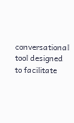conversational tool designed to facilitate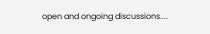open and ongoing discussions....